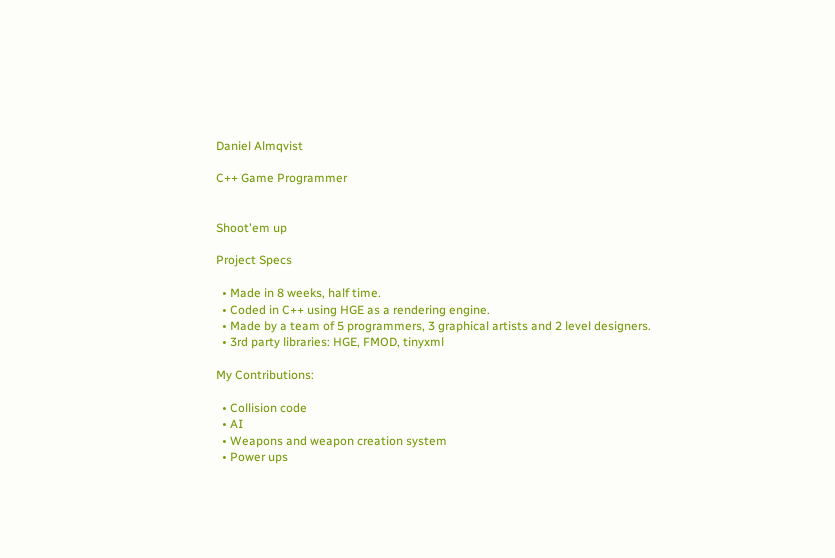Daniel Almqvist

C++ Game Programmer


Shoot'em up

Project Specs

  • Made in 8 weeks, half time.
  • Coded in C++ using HGE as a rendering engine.
  • Made by a team of 5 programmers, 3 graphical artists and 2 level designers.
  • 3rd party libraries: HGE, FMOD, tinyxml

My Contributions:

  • Collision code
  • AI
  • Weapons and weapon creation system
  • Power ups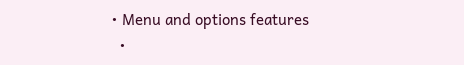• Menu and options features
  •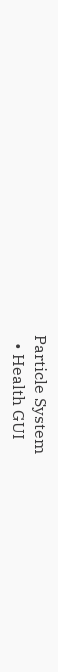Particle System
  • Health GUI